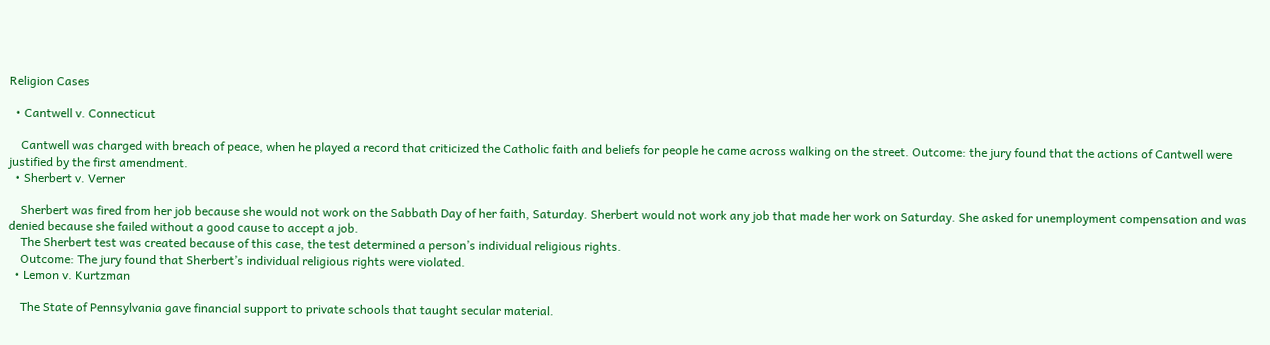Religion Cases

  • Cantwell v. Connecticut

    Cantwell was charged with breach of peace, when he played a record that criticized the Catholic faith and beliefs for people he came across walking on the street. Outcome: the jury found that the actions of Cantwell were justified by the first amendment.
  • Sherbert v. Verner

    Sherbert was fired from her job because she would not work on the Sabbath Day of her faith, Saturday. Sherbert would not work any job that made her work on Saturday. She asked for unemployment compensation and was denied because she failed without a good cause to accept a job.
    The Sherbert test was created because of this case, the test determined a person’s individual religious rights.
    Outcome: The jury found that Sherbert’s individual religious rights were violated.
  • Lemon v. Kurtzman

    The State of Pennsylvania gave financial support to private schools that taught secular material.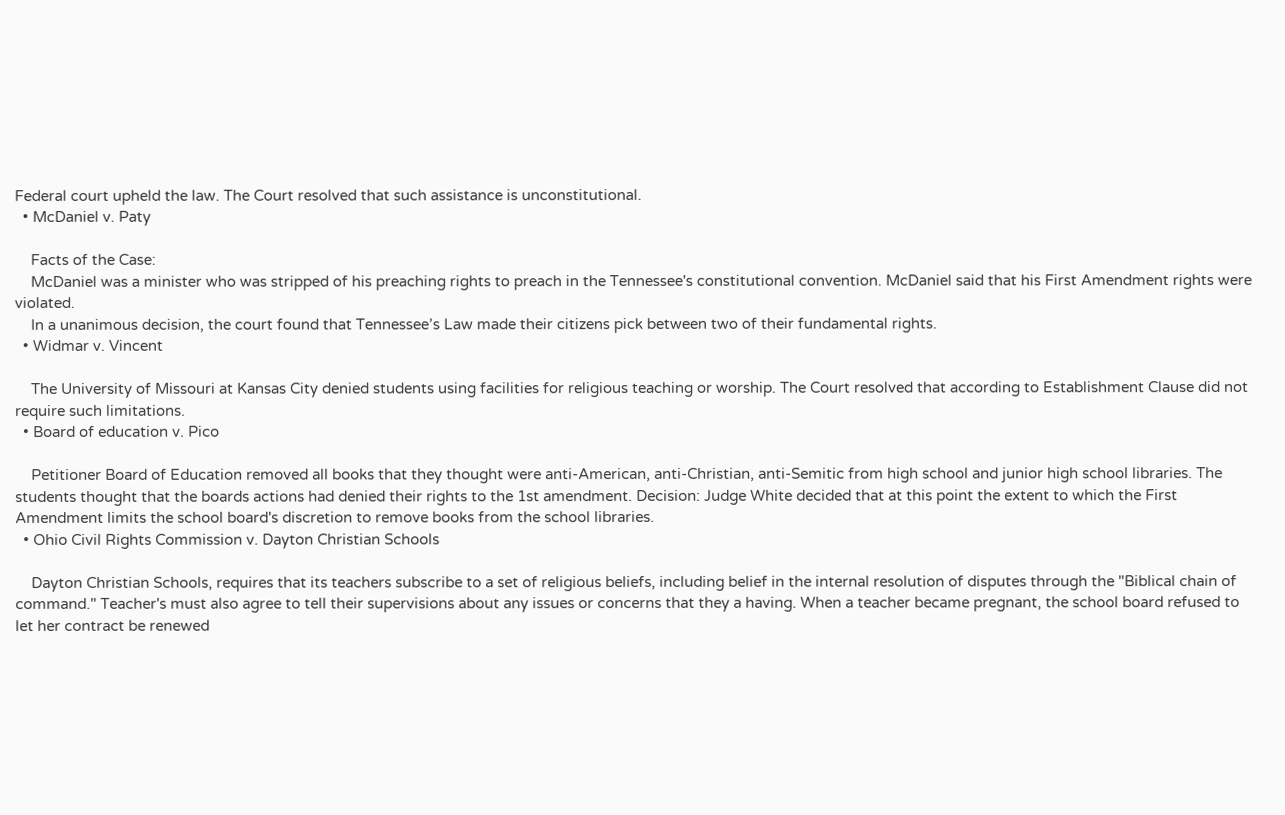Federal court upheld the law. The Court resolved that such assistance is unconstitutional.
  • McDaniel v. Paty

    Facts of the Case:
    McDaniel was a minister who was stripped of his preaching rights to preach in the Tennessee's constitutional convention. McDaniel said that his First Amendment rights were violated.
    In a unanimous decision, the court found that Tennessee’s Law made their citizens pick between two of their fundamental rights.
  • Widmar v. Vincent

    The University of Missouri at Kansas City denied students using facilities for religious teaching or worship. The Court resolved that according to Establishment Clause did not require such limitations.
  • Board of education v. Pico

    Petitioner Board of Education removed all books that they thought were anti-American, anti-Christian, anti-Semitic from high school and junior high school libraries. The students thought that the boards actions had denied their rights to the 1st amendment. Decision: Judge White decided that at this point the extent to which the First Amendment limits the school board's discretion to remove books from the school libraries.
  • Ohio Civil Rights Commission v. Dayton Christian Schools

    Dayton Christian Schools, requires that its teachers subscribe to a set of religious beliefs, including belief in the internal resolution of disputes through the "Biblical chain of command." Teacher's must also agree to tell their supervisions about any issues or concerns that they a having. When a teacher became pregnant, the school board refused to let her contract be renewed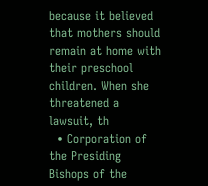because it believed that mothers should remain at home with their preschool children. When she threatened a lawsuit, th
  • Corporation of the Presiding Bishops of the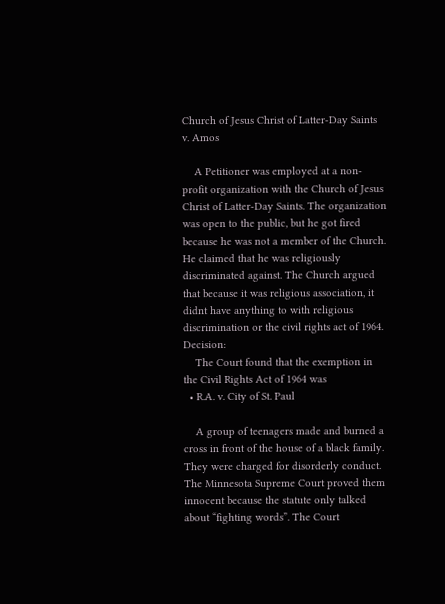Church of Jesus Christ of Latter-Day Saints v. Amos

    A Petitioner was employed at a non-profit organization with the Church of Jesus Christ of Latter-Day Saints. The organization was open to the public, but he got fired because he was not a member of the Church. He claimed that he was religiously discriminated against. The Church argued that because it was religious association, it didnt have anything to with religious discrimination or the civil rights act of 1964. Decision:
    The Court found that the exemption in the Civil Rights Act of 1964 was
  • R.A. v. City of St. Paul

    A group of teenagers made and burned a cross in front of the house of a black family. They were charged for disorderly conduct. The Minnesota Supreme Court proved them innocent because the statute only talked about “fighting words”. The Court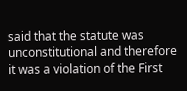said that the statute was unconstitutional and therefore it was a violation of the First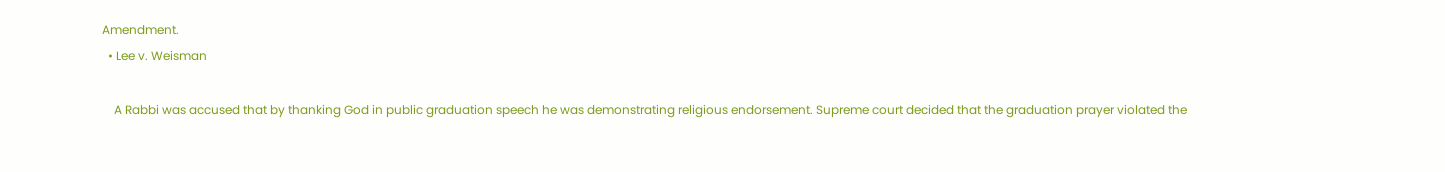Amendment.
  • Lee v. Weisman

    A Rabbi was accused that by thanking God in public graduation speech he was demonstrating religious endorsement. Supreme court decided that the graduation prayer violated the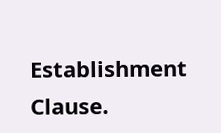Establishment Clause.